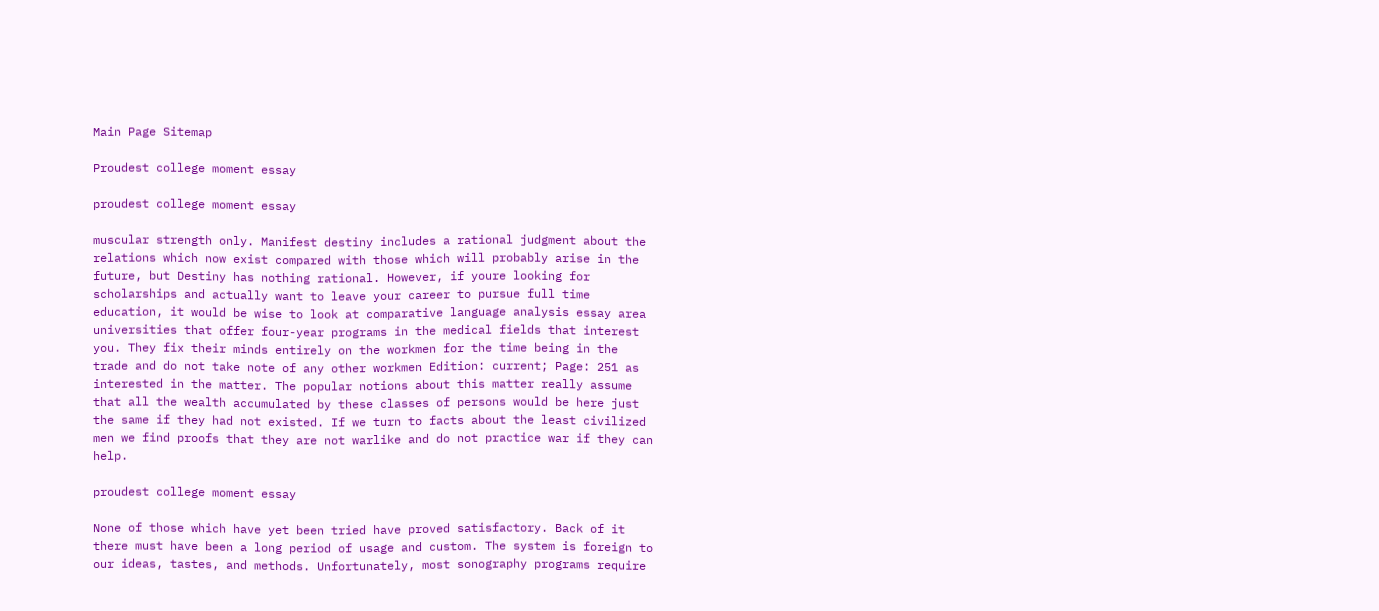Main Page Sitemap

Proudest college moment essay

proudest college moment essay

muscular strength only. Manifest destiny includes a rational judgment about the relations which now exist compared with those which will probably arise in the future, but Destiny has nothing rational. However, if youre looking for scholarships and actually want to leave your career to pursue full time education, it would be wise to look at comparative language analysis essay area universities that offer four-year programs in the medical fields that interest you. They fix their minds entirely on the workmen for the time being in the trade and do not take note of any other workmen Edition: current; Page: 251 as interested in the matter. The popular notions about this matter really assume that all the wealth accumulated by these classes of persons would be here just the same if they had not existed. If we turn to facts about the least civilized men we find proofs that they are not warlike and do not practice war if they can help.

proudest college moment essay

None of those which have yet been tried have proved satisfactory. Back of it there must have been a long period of usage and custom. The system is foreign to our ideas, tastes, and methods. Unfortunately, most sonography programs require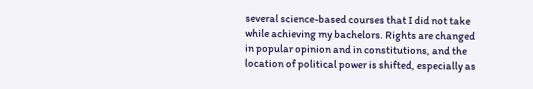several science-based courses that I did not take while achieving my bachelors. Rights are changed in popular opinion and in constitutions, and the location of political power is shifted, especially as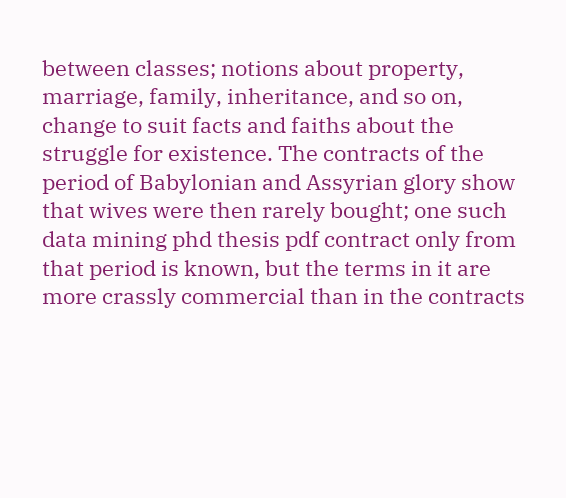between classes; notions about property, marriage, family, inheritance, and so on, change to suit facts and faiths about the struggle for existence. The contracts of the period of Babylonian and Assyrian glory show that wives were then rarely bought; one such data mining phd thesis pdf contract only from that period is known, but the terms in it are more crassly commercial than in the contracts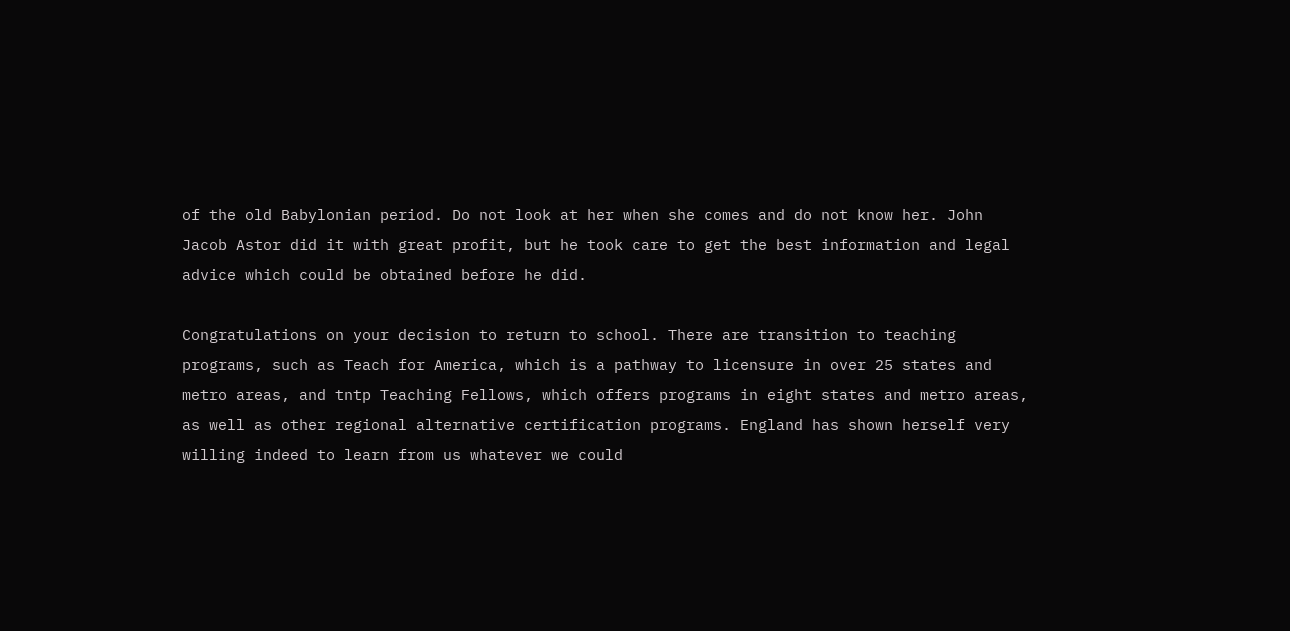of the old Babylonian period. Do not look at her when she comes and do not know her. John Jacob Astor did it with great profit, but he took care to get the best information and legal advice which could be obtained before he did.

Congratulations on your decision to return to school. There are transition to teaching programs, such as Teach for America, which is a pathway to licensure in over 25 states and metro areas, and tntp Teaching Fellows, which offers programs in eight states and metro areas, as well as other regional alternative certification programs. England has shown herself very willing indeed to learn from us whatever we could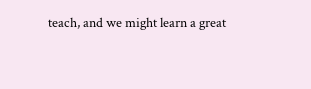teach, and we might learn a great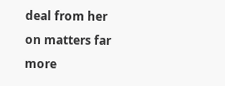deal from her on matters far more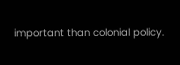important than colonial policy.